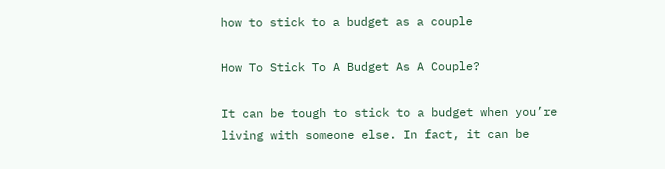how to stick to a budget as a couple

How To Stick To A Budget As A Couple?

It can be tough to stick to a budget when you’re living with someone else. In fact, it can be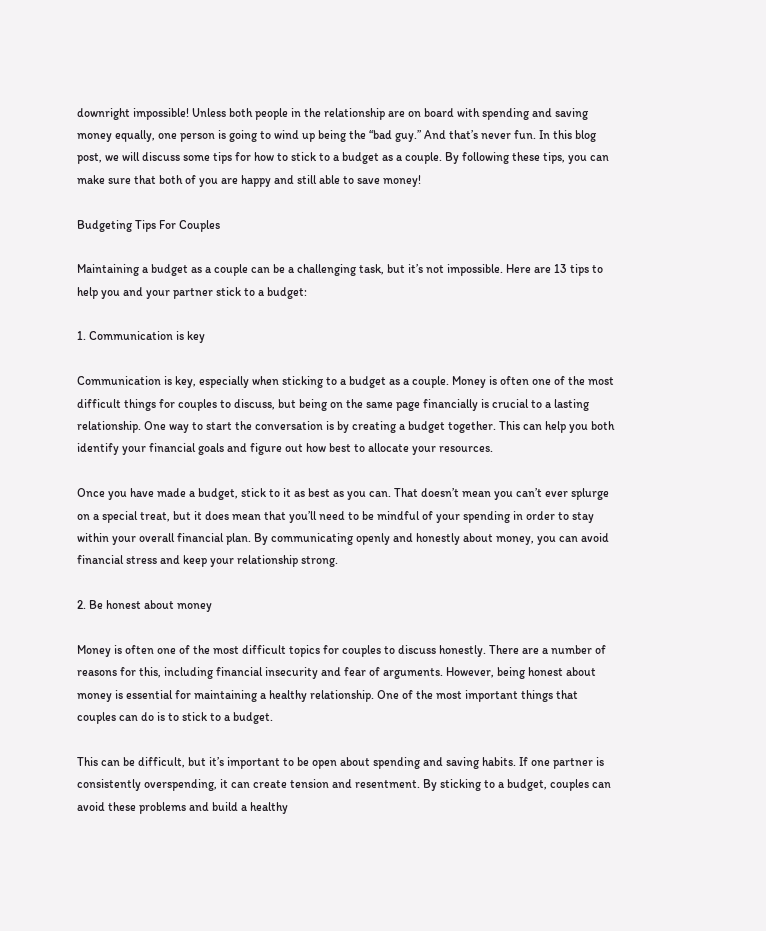downright impossible! Unless both people in the relationship are on board with spending and saving money equally, one person is going to wind up being the “bad guy.” And that’s never fun. In this blog post, we will discuss some tips for how to stick to a budget as a couple. By following these tips, you can make sure that both of you are happy and still able to save money!

Budgeting Tips For Couples

Maintaining a budget as a couple can be a challenging task, but it’s not impossible. Here are 13 tips to help you and your partner stick to a budget:

1. Communication is key

Communication is key, especially when sticking to a budget as a couple. Money is often one of the most difficult things for couples to discuss, but being on the same page financially is crucial to a lasting relationship. One way to start the conversation is by creating a budget together. This can help you both identify your financial goals and figure out how best to allocate your resources.

Once you have made a budget, stick to it as best as you can. That doesn’t mean you can’t ever splurge on a special treat, but it does mean that you’ll need to be mindful of your spending in order to stay within your overall financial plan. By communicating openly and honestly about money, you can avoid financial stress and keep your relationship strong.

2. Be honest about money

Money is often one of the most difficult topics for couples to discuss honestly. There are a number of reasons for this, including financial insecurity and fear of arguments. However, being honest about money is essential for maintaining a healthy relationship. One of the most important things that couples can do is to stick to a budget.

This can be difficult, but it’s important to be open about spending and saving habits. If one partner is consistently overspending, it can create tension and resentment. By sticking to a budget, couples can avoid these problems and build a healthy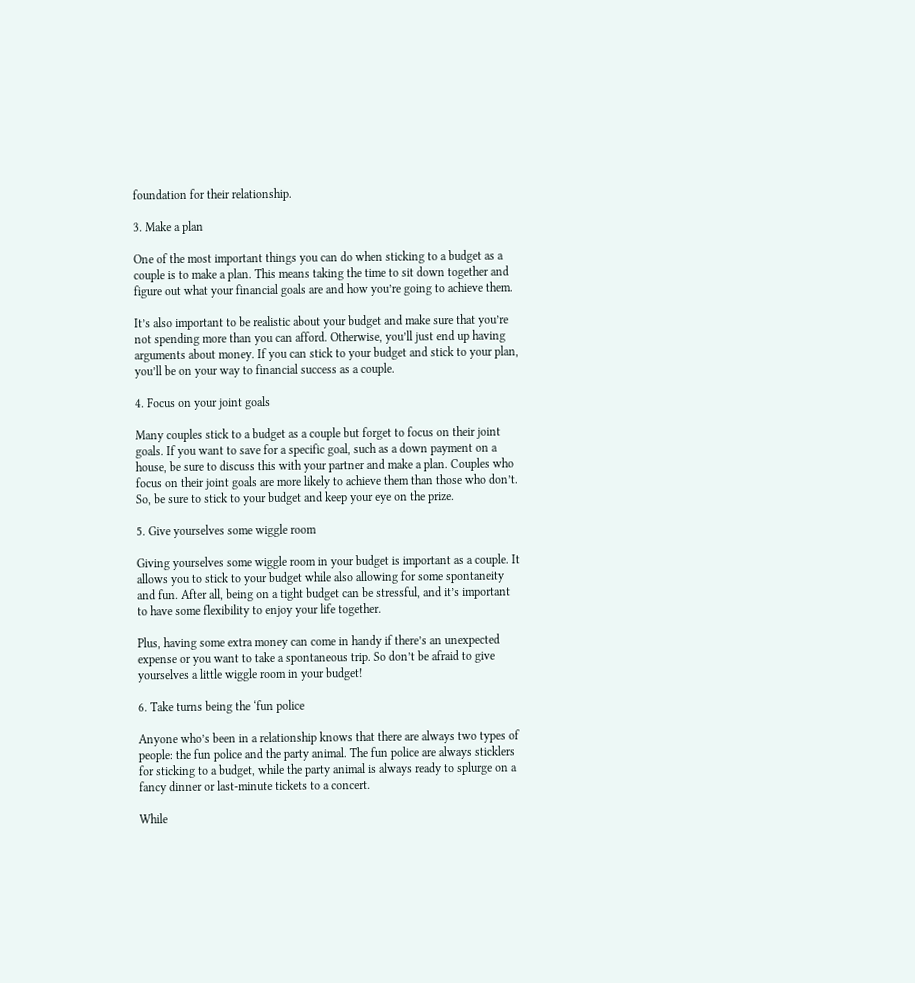foundation for their relationship.

3. Make a plan

One of the most important things you can do when sticking to a budget as a couple is to make a plan. This means taking the time to sit down together and figure out what your financial goals are and how you’re going to achieve them.

It’s also important to be realistic about your budget and make sure that you’re not spending more than you can afford. Otherwise, you’ll just end up having arguments about money. If you can stick to your budget and stick to your plan, you’ll be on your way to financial success as a couple.

4. Focus on your joint goals

Many couples stick to a budget as a couple but forget to focus on their joint goals. If you want to save for a specific goal, such as a down payment on a house, be sure to discuss this with your partner and make a plan. Couples who focus on their joint goals are more likely to achieve them than those who don’t. So, be sure to stick to your budget and keep your eye on the prize.

5. Give yourselves some wiggle room

Giving yourselves some wiggle room in your budget is important as a couple. It allows you to stick to your budget while also allowing for some spontaneity and fun. After all, being on a tight budget can be stressful, and it’s important to have some flexibility to enjoy your life together.

Plus, having some extra money can come in handy if there’s an unexpected expense or you want to take a spontaneous trip. So don’t be afraid to give yourselves a little wiggle room in your budget!

6. Take turns being the ‘fun police

Anyone who’s been in a relationship knows that there are always two types of people: the fun police and the party animal. The fun police are always sticklers for sticking to a budget, while the party animal is always ready to splurge on a fancy dinner or last-minute tickets to a concert.

While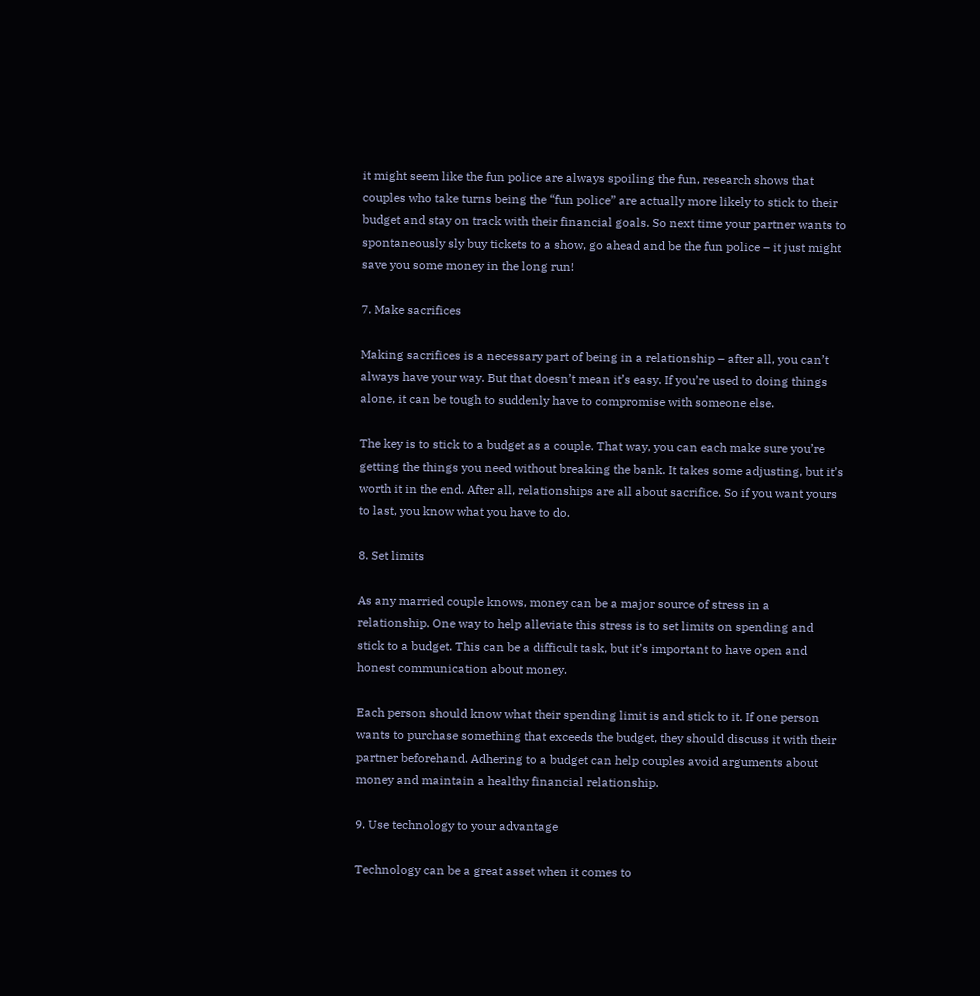it might seem like the fun police are always spoiling the fun, research shows that couples who take turns being the “fun police” are actually more likely to stick to their budget and stay on track with their financial goals. So next time your partner wants to spontaneously sly buy tickets to a show, go ahead and be the fun police – it just might save you some money in the long run!

7. Make sacrifices

Making sacrifices is a necessary part of being in a relationship – after all, you can’t always have your way. But that doesn’t mean it’s easy. If you’re used to doing things alone, it can be tough to suddenly have to compromise with someone else.

The key is to stick to a budget as a couple. That way, you can each make sure you’re getting the things you need without breaking the bank. It takes some adjusting, but it’s worth it in the end. After all, relationships are all about sacrifice. So if you want yours to last, you know what you have to do.

8. Set limits

As any married couple knows, money can be a major source of stress in a relationship. One way to help alleviate this stress is to set limits on spending and stick to a budget. This can be a difficult task, but it’s important to have open and honest communication about money.

Each person should know what their spending limit is and stick to it. If one person wants to purchase something that exceeds the budget, they should discuss it with their partner beforehand. Adhering to a budget can help couples avoid arguments about money and maintain a healthy financial relationship.

9. Use technology to your advantage

Technology can be a great asset when it comes to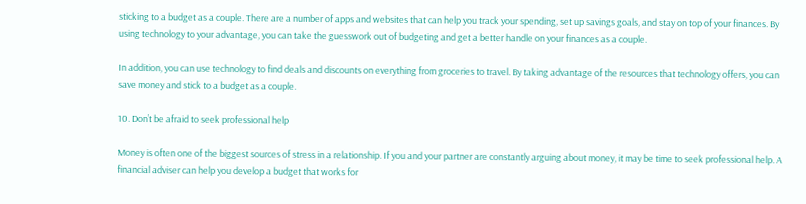sticking to a budget as a couple. There are a number of apps and websites that can help you track your spending, set up savings goals, and stay on top of your finances. By using technology to your advantage, you can take the guesswork out of budgeting and get a better handle on your finances as a couple.

In addition, you can use technology to find deals and discounts on everything from groceries to travel. By taking advantage of the resources that technology offers, you can save money and stick to a budget as a couple.

10. Don’t be afraid to seek professional help

Money is often one of the biggest sources of stress in a relationship. If you and your partner are constantly arguing about money, it may be time to seek professional help. A financial adviser can help you develop a budget that works for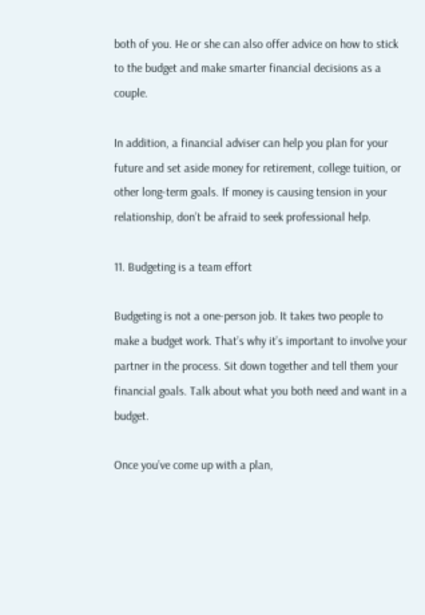both of you. He or she can also offer advice on how to stick to the budget and make smarter financial decisions as a couple.

In addition, a financial adviser can help you plan for your future and set aside money for retirement, college tuition, or other long-term goals. If money is causing tension in your relationship, don’t be afraid to seek professional help.

11. Budgeting is a team effort

Budgeting is not a one-person job. It takes two people to make a budget work. That’s why it’s important to involve your partner in the process. Sit down together and tell them your financial goals. Talk about what you both need and want in a budget.

Once you’ve come up with a plan,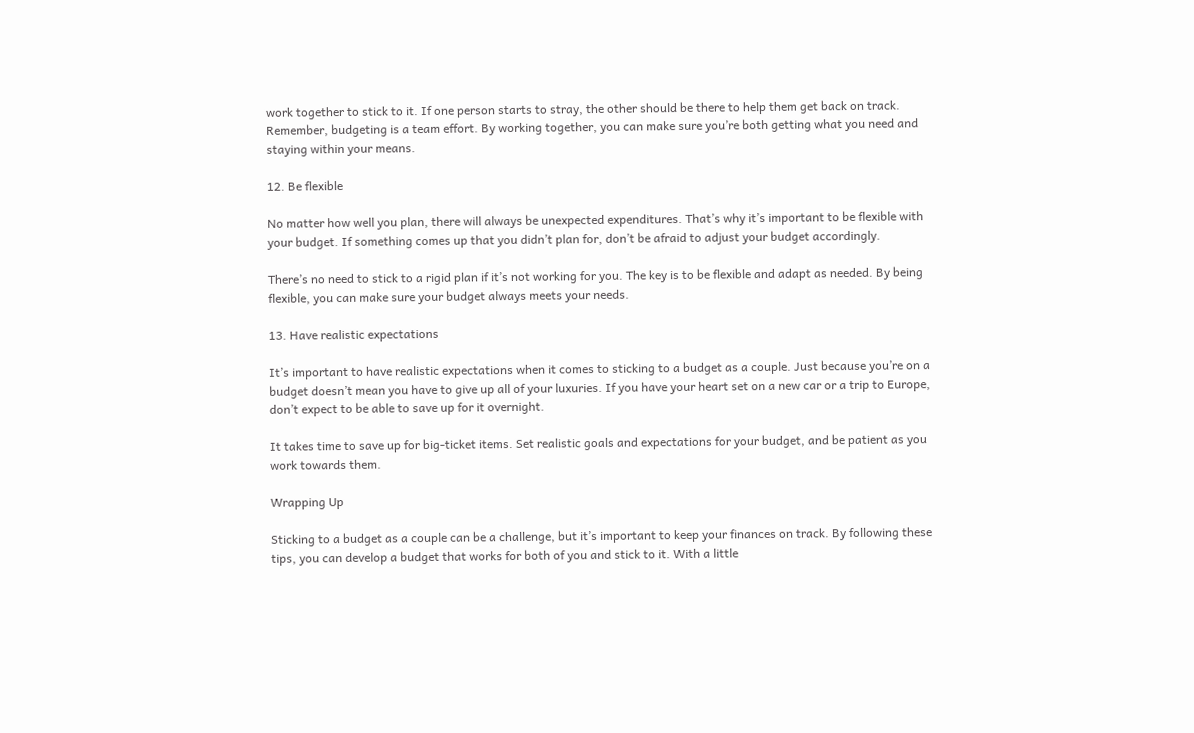work together to stick to it. If one person starts to stray, the other should be there to help them get back on track. Remember, budgeting is a team effort. By working together, you can make sure you’re both getting what you need and staying within your means.

12. Be flexible

No matter how well you plan, there will always be unexpected expenditures. That’s why it’s important to be flexible with your budget. If something comes up that you didn’t plan for, don’t be afraid to adjust your budget accordingly.

There’s no need to stick to a rigid plan if it’s not working for you. The key is to be flexible and adapt as needed. By being flexible, you can make sure your budget always meets your needs.

13. Have realistic expectations

It’s important to have realistic expectations when it comes to sticking to a budget as a couple. Just because you’re on a budget doesn’t mean you have to give up all of your luxuries. If you have your heart set on a new car or a trip to Europe, don’t expect to be able to save up for it overnight.

It takes time to save up for big-ticket items. Set realistic goals and expectations for your budget, and be patient as you work towards them.

Wrapping Up

Sticking to a budget as a couple can be a challenge, but it’s important to keep your finances on track. By following these tips, you can develop a budget that works for both of you and stick to it. With a little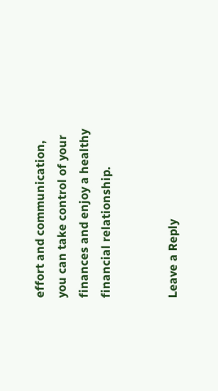effort and communication, you can take control of your finances and enjoy a healthy financial relationship.


Leave a Reply